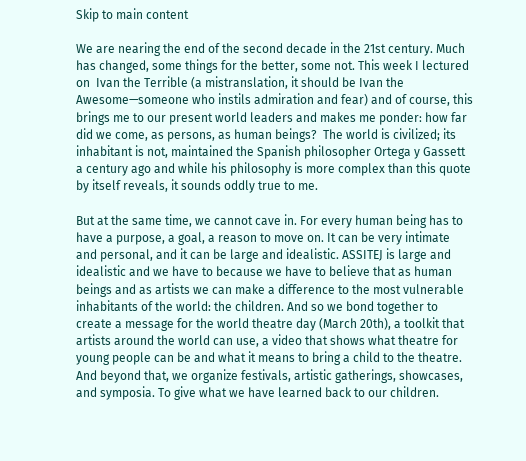Skip to main content

We are nearing the end of the second decade in the 21st century. Much has changed, some things for the better, some not. This week I lectured on  Ivan the Terrible (a mistranslation, it should be Ivan the Awesome—someone who instils admiration and fear) and of course, this brings me to our present world leaders and makes me ponder: how far did we come, as persons, as human beings?  The world is civilized; its inhabitant is not, maintained the Spanish philosopher Ortega y Gassett a century ago and while his philosophy is more complex than this quote by itself reveals, it sounds oddly true to me.

But at the same time, we cannot cave in. For every human being has to have a purpose, a goal, a reason to move on. It can be very intimate and personal, and it can be large and idealistic. ASSITEJ is large and idealistic and we have to because we have to believe that as human beings and as artists we can make a difference to the most vulnerable inhabitants of the world: the children. And so we bond together to create a message for the world theatre day (March 20th), a toolkit that artists around the world can use, a video that shows what theatre for young people can be and what it means to bring a child to the theatre. And beyond that, we organize festivals, artistic gatherings, showcases, and symposia. To give what we have learned back to our children.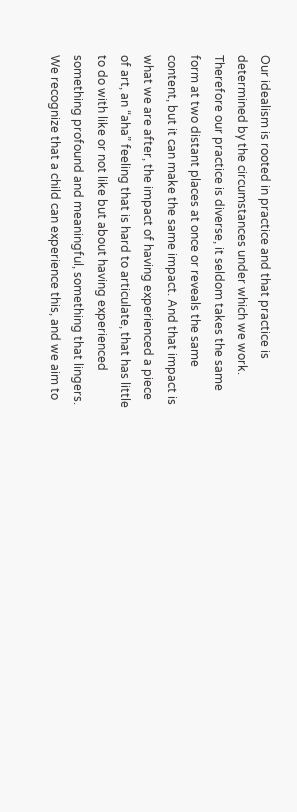Our idealism is rooted in practice and that practice is determined by the circumstances under which we work. Therefore our practice is diverse, it seldom takes the same form at two distant places at once or reveals the same content, but it can make the same impact. And that impact is what we are after, the impact of having experienced a piece of art, an “aha” feeling that is hard to articulate, that has little to do with like or not like but about having experienced something profound and meaningful, something that lingers. We recognize that a child can experience this, and we aim to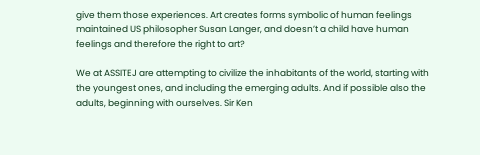give them those experiences. Art creates forms symbolic of human feelings maintained US philosopher Susan Langer, and doesn’t a child have human feelings and therefore the right to art?

We at ASSITEJ are attempting to civilize the inhabitants of the world, starting with the youngest ones, and including the emerging adults. And if possible also the adults, beginning with ourselves. Sir Ken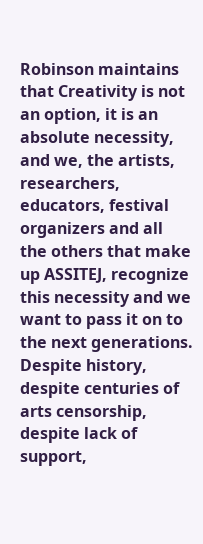Robinson maintains that Creativity is not an option, it is an absolute necessity, and we, the artists, researchers, educators, festival organizers and all the others that make up ASSITEJ, recognize this necessity and we want to pass it on to the next generations. Despite history, despite centuries of arts censorship, despite lack of support,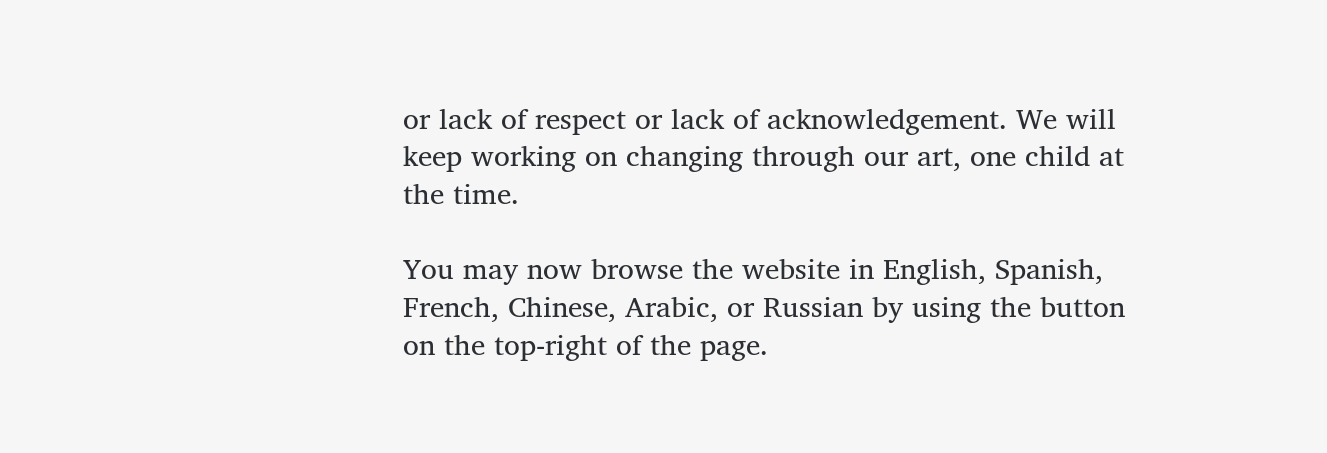or lack of respect or lack of acknowledgement. We will keep working on changing through our art, one child at the time.

You may now browse the website in English, Spanish, French, Chinese, Arabic, or Russian by using the button on the top-right of the page.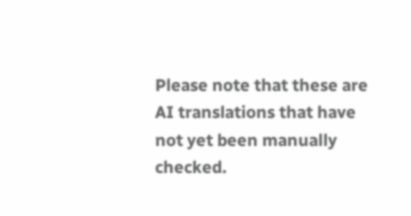Please note that these are AI translations that have not yet been manually checked.